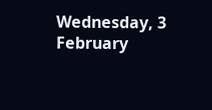Wednesday, 3 February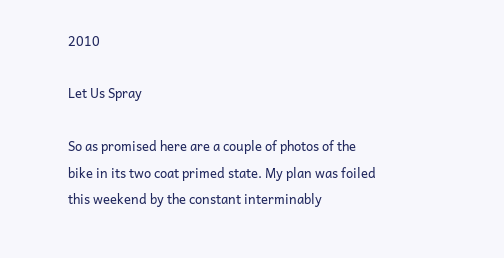2010

Let Us Spray

So as promised here are a couple of photos of the bike in its two coat primed state. My plan was foiled this weekend by the constant interminably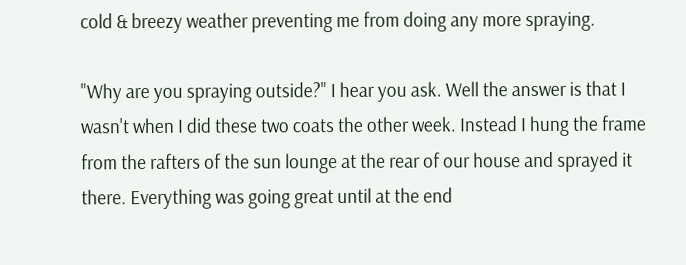cold & breezy weather preventing me from doing any more spraying.

"Why are you spraying outside?" I hear you ask. Well the answer is that I wasn't when I did these two coats the other week. Instead I hung the frame from the rafters of the sun lounge at the rear of our house and sprayed it there. Everything was going great until at the end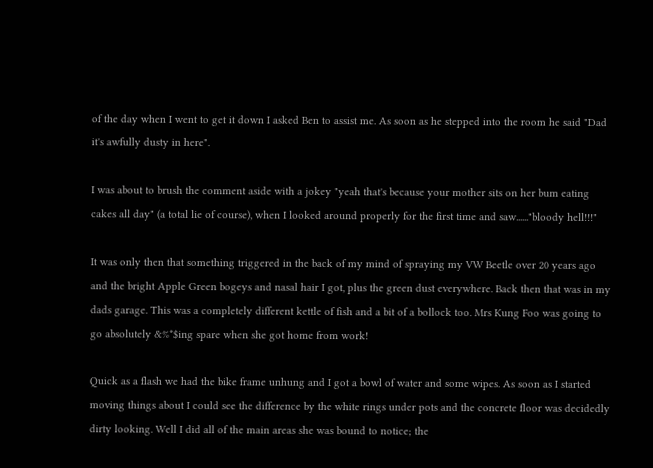of the day when I went to get it down I asked Ben to assist me. As soon as he stepped into the room he said "Dad it's awfully dusty in here".

I was about to brush the comment aside with a jokey "yeah that's because your mother sits on her bum eating cakes all day" (a total lie of course), when I looked around properly for the first time and saw......"bloody hell!!!"

It was only then that something triggered in the back of my mind of spraying my VW Beetle over 20 years ago and the bright Apple Green bogeys and nasal hair I got, plus the green dust everywhere. Back then that was in my dads garage. This was a completely different kettle of fish and a bit of a bollock too. Mrs Kung Foo was going to go absolutely &%*$ing spare when she got home from work!

Quick as a flash we had the bike frame unhung and I got a bowl of water and some wipes. As soon as I started moving things about I could see the difference by the white rings under pots and the concrete floor was decidedly dirty looking. Well I did all of the main areas she was bound to notice; the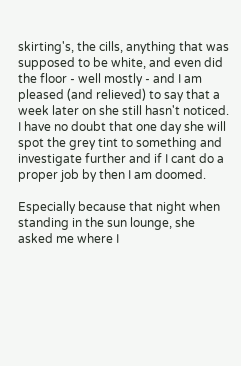skirting's, the cills, anything that was supposed to be white, and even did the floor - well mostly - and I am pleased (and relieved) to say that a week later on she still hasn't noticed. I have no doubt that one day she will spot the grey tint to something and investigate further and if I cant do a proper job by then I am doomed.

Especially because that night when standing in the sun lounge, she asked me where I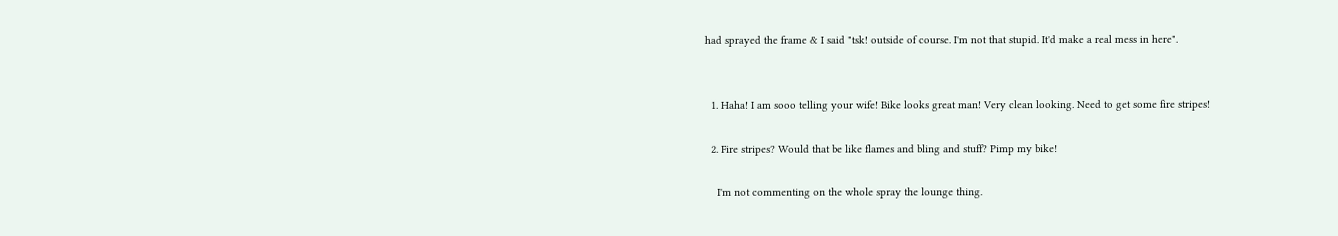had sprayed the frame & I said "tsk! outside of course. I'm not that stupid. It'd make a real mess in here".


  1. Haha! I am sooo telling your wife! Bike looks great man! Very clean looking. Need to get some fire stripes!

  2. Fire stripes? Would that be like flames and bling and stuff? Pimp my bike!

    I'm not commenting on the whole spray the lounge thing.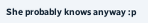She probably knows anyway :p